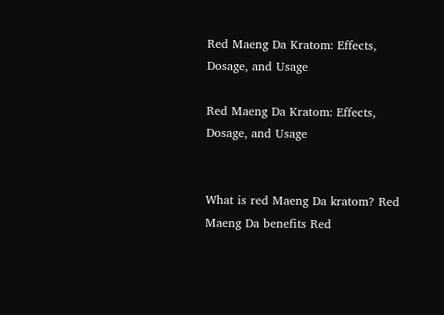Red Maeng Da Kratom: Effects, Dosage, and Usage

Red Maeng Da Kratom: Effects, Dosage, and Usage


What is red Maeng Da kratom? Red Maeng Da benefits Red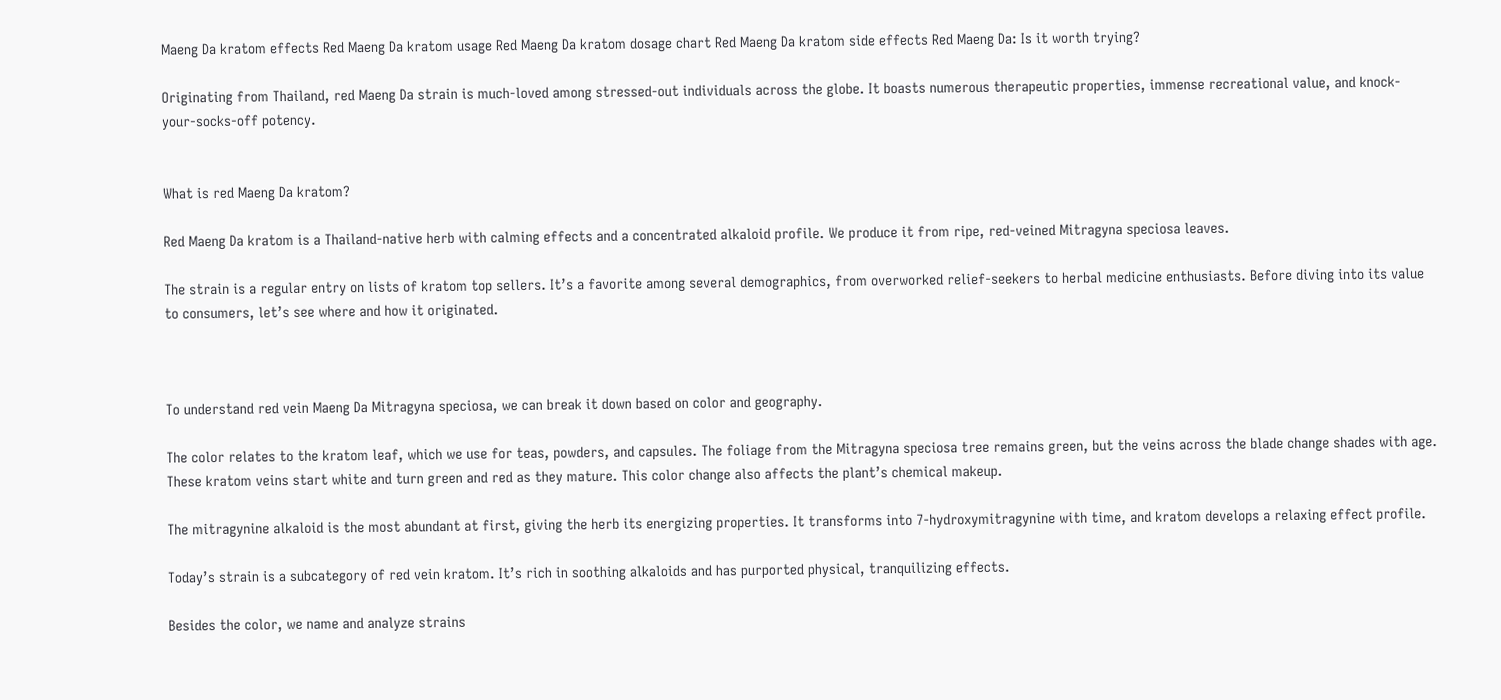Maeng Da kratom effects Red Maeng Da kratom usage Red Maeng Da kratom dosage chart Red Maeng Da kratom side effects Red Maeng Da: Is it worth trying?

Originating from Thailand, red Maeng Da strain is much-loved among stressed-out individuals across the globe. It boasts numerous therapeutic properties, immense recreational value, and knock-your-socks-off potency.


What is red Maeng Da kratom?

Red Maeng Da kratom is a Thailand-native herb with calming effects and a concentrated alkaloid profile. We produce it from ripe, red-veined Mitragyna speciosa leaves.

The strain is a regular entry on lists of kratom top sellers. It’s a favorite among several demographics, from overworked relief-seekers to herbal medicine enthusiasts. Before diving into its value to consumers, let’s see where and how it originated.



To understand red vein Maeng Da Mitragyna speciosa, we can break it down based on color and geography.

The color relates to the kratom leaf, which we use for teas, powders, and capsules. The foliage from the Mitragyna speciosa tree remains green, but the veins across the blade change shades with age. These kratom veins start white and turn green and red as they mature. This color change also affects the plant’s chemical makeup.

The mitragynine alkaloid is the most abundant at first, giving the herb its energizing properties. It transforms into 7-hydroxymitragynine with time, and kratom develops a relaxing effect profile.

Today’s strain is a subcategory of red vein kratom. It’s rich in soothing alkaloids and has purported physical, tranquilizing effects.

Besides the color, we name and analyze strains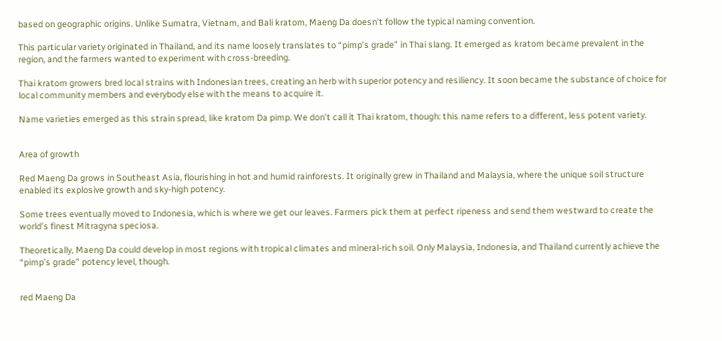based on geographic origins. Unlike Sumatra, Vietnam, and Bali kratom, Maeng Da doesn’t follow the typical naming convention.

This particular variety originated in Thailand, and its name loosely translates to “pimp’s grade” in Thai slang. It emerged as kratom became prevalent in the region, and the farmers wanted to experiment with cross-breeding.

Thai kratom growers bred local strains with Indonesian trees, creating an herb with superior potency and resiliency. It soon became the substance of choice for local community members and everybody else with the means to acquire it.

Name varieties emerged as this strain spread, like kratom Da pimp. We don’t call it Thai kratom, though: this name refers to a different, less potent variety.


Area of growth

Red Maeng Da grows in Southeast Asia, flourishing in hot and humid rainforests. It originally grew in Thailand and Malaysia, where the unique soil structure enabled its explosive growth and sky-high potency.

Some trees eventually moved to Indonesia, which is where we get our leaves. Farmers pick them at perfect ripeness and send them westward to create the world’s finest Mitragyna speciosa.

Theoretically, Maeng Da could develop in most regions with tropical climates and mineral-rich soil. Only Malaysia, Indonesia, and Thailand currently achieve the “pimp’s grade” potency level, though.


red Maeng Da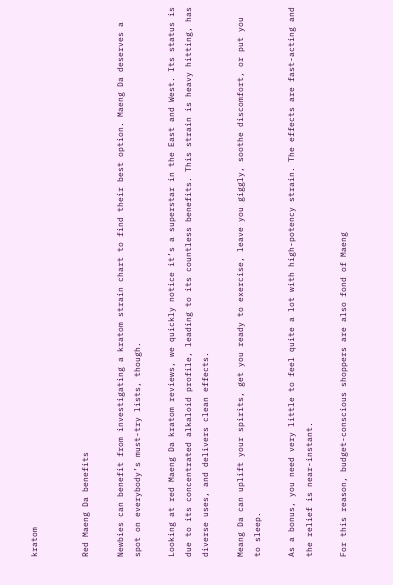kratom


Red Maeng Da benefits

Newbies can benefit from investigating a kratom strain chart to find their best option. Maeng Da deserves a spot on everybody’s must-try lists, though.

Looking at red Maeng Da kratom reviews, we quickly notice it’s a superstar in the East and West. Its status is due to its concentrated alkaloid profile, leading to its countless benefits. This strain is heavy hitting, has diverse uses, and delivers clean effects.

Meang Da can uplift your spirits, get you ready to exercise, leave you giggly, soothe discomfort, or put you to sleep.

As a bonus, you need very little to feel quite a lot with high-potency strain. The effects are fast-acting and the relief is near-instant.

For this reason, budget-conscious shoppers are also fond of Maeng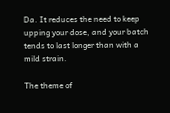Da. It reduces the need to keep upping your dose, and your batch tends to last longer than with a mild strain.

The theme of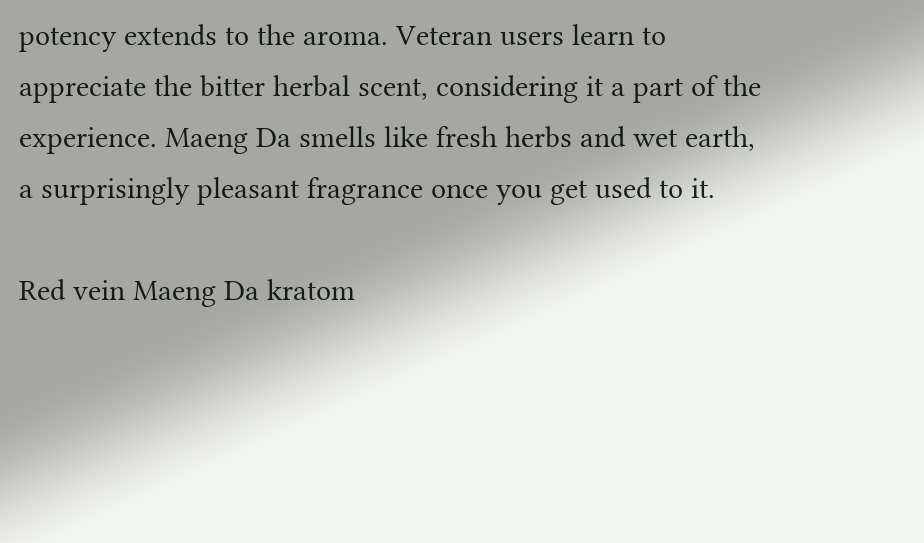potency extends to the aroma. Veteran users learn to appreciate the bitter herbal scent, considering it a part of the experience. Maeng Da smells like fresh herbs and wet earth, a surprisingly pleasant fragrance once you get used to it.

Red vein Maeng Da kratom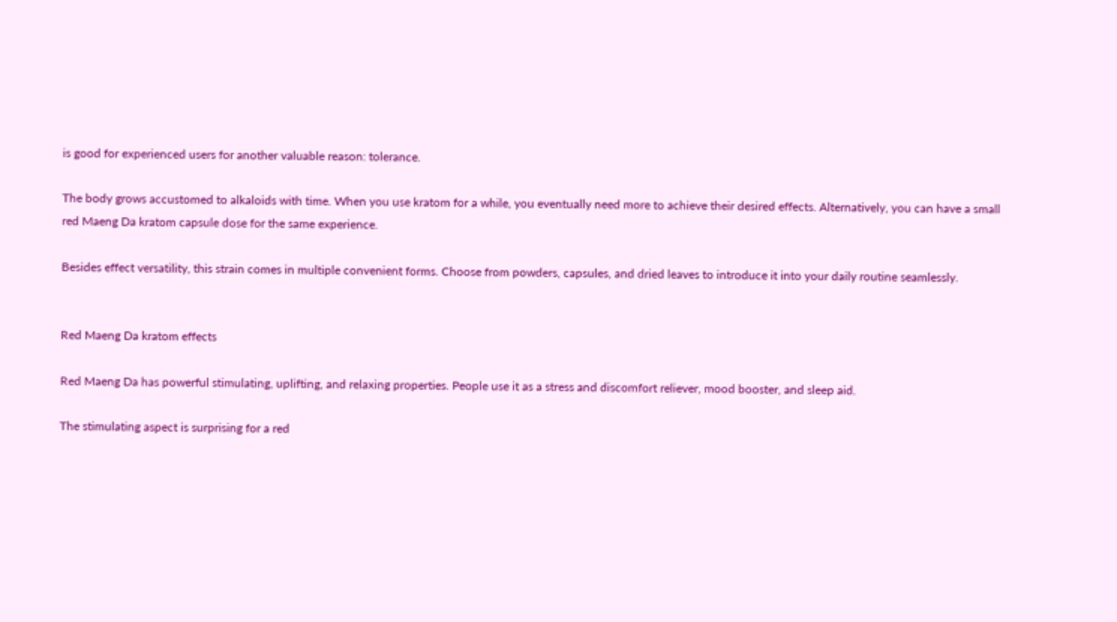is good for experienced users for another valuable reason: tolerance.

The body grows accustomed to alkaloids with time. When you use kratom for a while, you eventually need more to achieve their desired effects. Alternatively, you can have a small red Maeng Da kratom capsule dose for the same experience.

Besides effect versatility, this strain comes in multiple convenient forms. Choose from powders, capsules, and dried leaves to introduce it into your daily routine seamlessly.


Red Maeng Da kratom effects

Red Maeng Da has powerful stimulating, uplifting, and relaxing properties. People use it as a stress and discomfort reliever, mood booster, and sleep aid.

The stimulating aspect is surprising for a red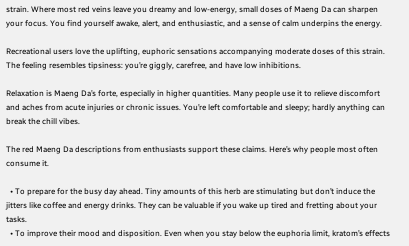strain. Where most red veins leave you dreamy and low-energy, small doses of Maeng Da can sharpen your focus. You find yourself awake, alert, and enthusiastic, and a sense of calm underpins the energy.

Recreational users love the uplifting, euphoric sensations accompanying moderate doses of this strain. The feeling resembles tipsiness: you’re giggly, carefree, and have low inhibitions.

Relaxation is Maeng Da’s forte, especially in higher quantities. Many people use it to relieve discomfort and aches from acute injuries or chronic issues. You’re left comfortable and sleepy; hardly anything can break the chill vibes.

The red Maeng Da descriptions from enthusiasts support these claims. Here’s why people most often consume it.

  • To prepare for the busy day ahead. Tiny amounts of this herb are stimulating but don’t induce the jitters like coffee and energy drinks. They can be valuable if you wake up tired and fretting about your tasks.
  • To improve their mood and disposition. Even when you stay below the euphoria limit, kratom’s effects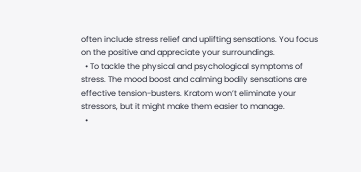often include stress relief and uplifting sensations. You focus on the positive and appreciate your surroundings.
  • To tackle the physical and psychological symptoms of stress. The mood boost and calming bodily sensations are effective tension-busters. Kratom won’t eliminate your stressors, but it might make them easier to manage.
  •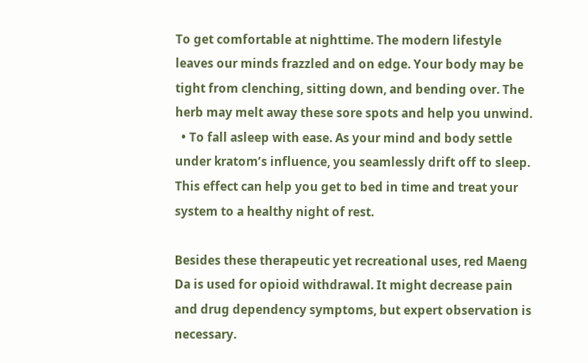To get comfortable at nighttime. The modern lifestyle leaves our minds frazzled and on edge. Your body may be tight from clenching, sitting down, and bending over. The herb may melt away these sore spots and help you unwind.
  • To fall asleep with ease. As your mind and body settle under kratom’s influence, you seamlessly drift off to sleep. This effect can help you get to bed in time and treat your system to a healthy night of rest.

Besides these therapeutic yet recreational uses, red Maeng Da is used for opioid withdrawal. It might decrease pain and drug dependency symptoms, but expert observation is necessary.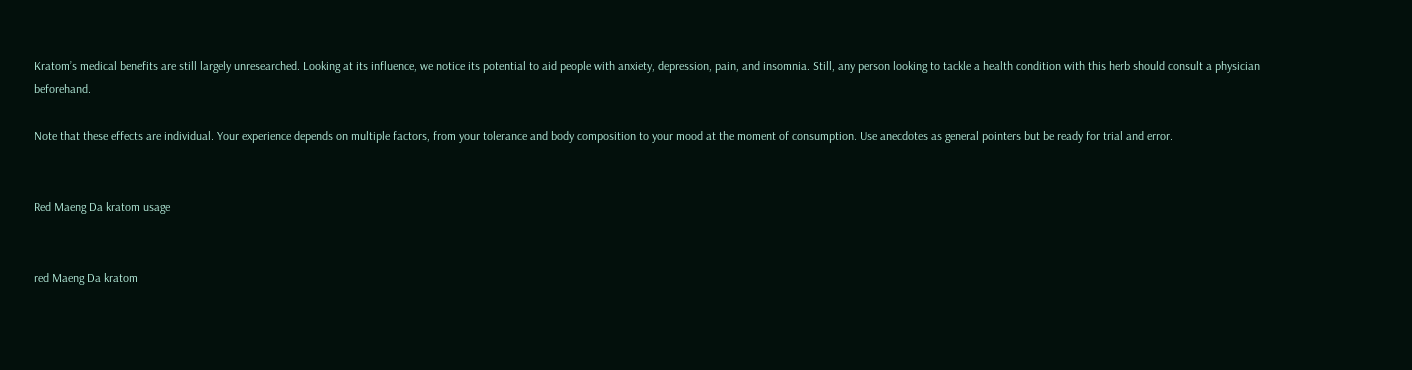Kratom’s medical benefits are still largely unresearched. Looking at its influence, we notice its potential to aid people with anxiety, depression, pain, and insomnia. Still, any person looking to tackle a health condition with this herb should consult a physician beforehand.

Note that these effects are individual. Your experience depends on multiple factors, from your tolerance and body composition to your mood at the moment of consumption. Use anecdotes as general pointers but be ready for trial and error.


Red Maeng Da kratom usage


red Maeng Da kratom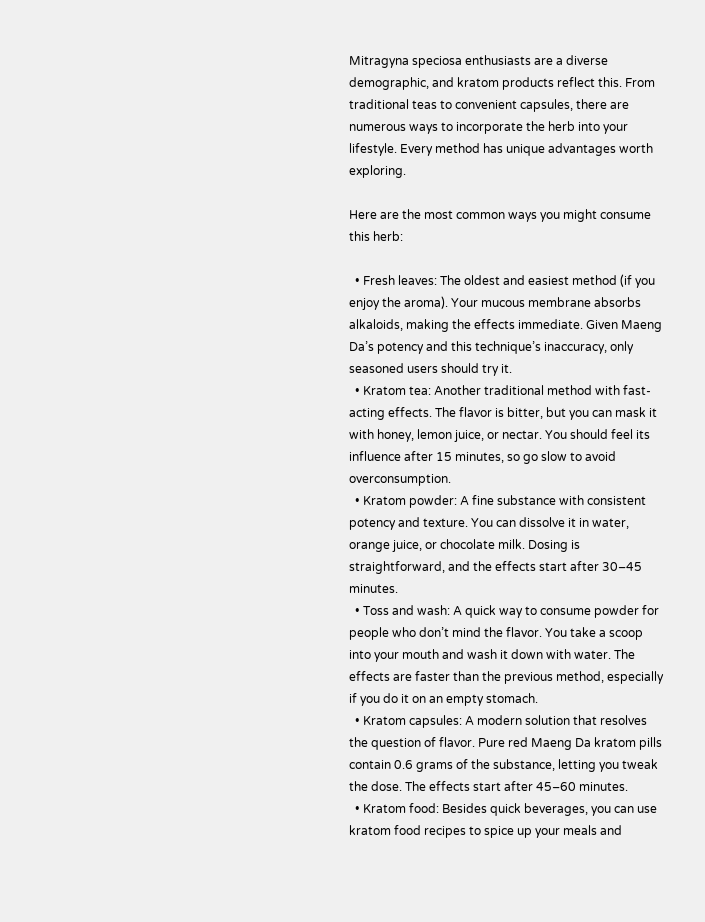Mitragyna speciosa enthusiasts are a diverse demographic, and kratom products reflect this. From traditional teas to convenient capsules, there are numerous ways to incorporate the herb into your lifestyle. Every method has unique advantages worth exploring.

Here are the most common ways you might consume this herb:

  • Fresh leaves: The oldest and easiest method (if you enjoy the aroma). Your mucous membrane absorbs alkaloids, making the effects immediate. Given Maeng Da’s potency and this technique’s inaccuracy, only seasoned users should try it.
  • Kratom tea: Another traditional method with fast-acting effects. The flavor is bitter, but you can mask it with honey, lemon juice, or nectar. You should feel its influence after 15 minutes, so go slow to avoid overconsumption.
  • Kratom powder: A fine substance with consistent potency and texture. You can dissolve it in water, orange juice, or chocolate milk. Dosing is straightforward, and the effects start after 30–45 minutes.
  • Toss and wash: A quick way to consume powder for people who don’t mind the flavor. You take a scoop into your mouth and wash it down with water. The effects are faster than the previous method, especially if you do it on an empty stomach.
  • Kratom capsules: A modern solution that resolves the question of flavor. Pure red Maeng Da kratom pills contain 0.6 grams of the substance, letting you tweak the dose. The effects start after 45–60 minutes.
  • Kratom food: Besides quick beverages, you can use kratom food recipes to spice up your meals and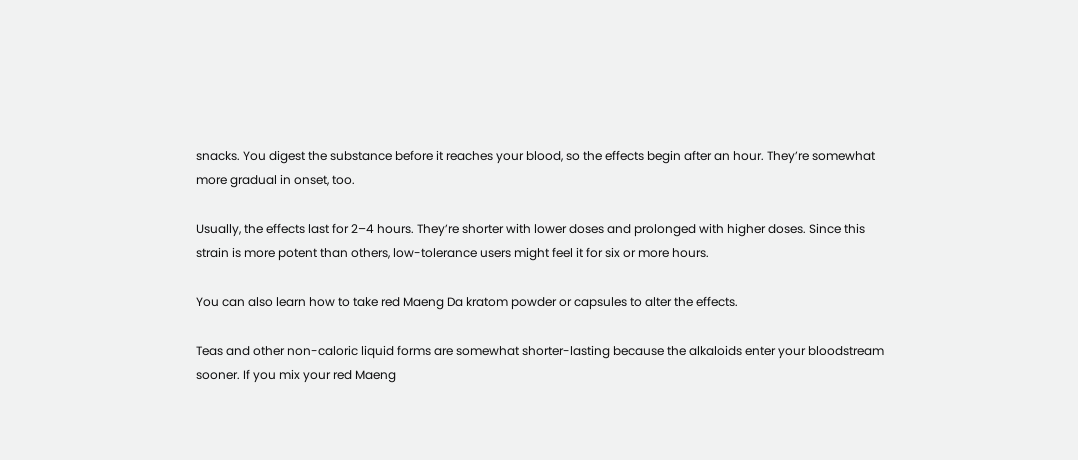snacks. You digest the substance before it reaches your blood, so the effects begin after an hour. They’re somewhat more gradual in onset, too.

Usually, the effects last for 2–4 hours. They’re shorter with lower doses and prolonged with higher doses. Since this strain is more potent than others, low-tolerance users might feel it for six or more hours.

You can also learn how to take red Maeng Da kratom powder or capsules to alter the effects.

Teas and other non-caloric liquid forms are somewhat shorter-lasting because the alkaloids enter your bloodstream sooner. If you mix your red Maeng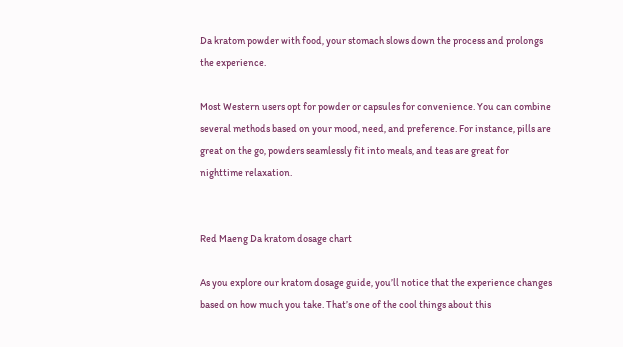Da kratom powder with food, your stomach slows down the process and prolongs the experience.

Most Western users opt for powder or capsules for convenience. You can combine several methods based on your mood, need, and preference. For instance, pills are great on the go, powders seamlessly fit into meals, and teas are great for nighttime relaxation.


Red Maeng Da kratom dosage chart

As you explore our kratom dosage guide, you’ll notice that the experience changes based on how much you take. That’s one of the cool things about this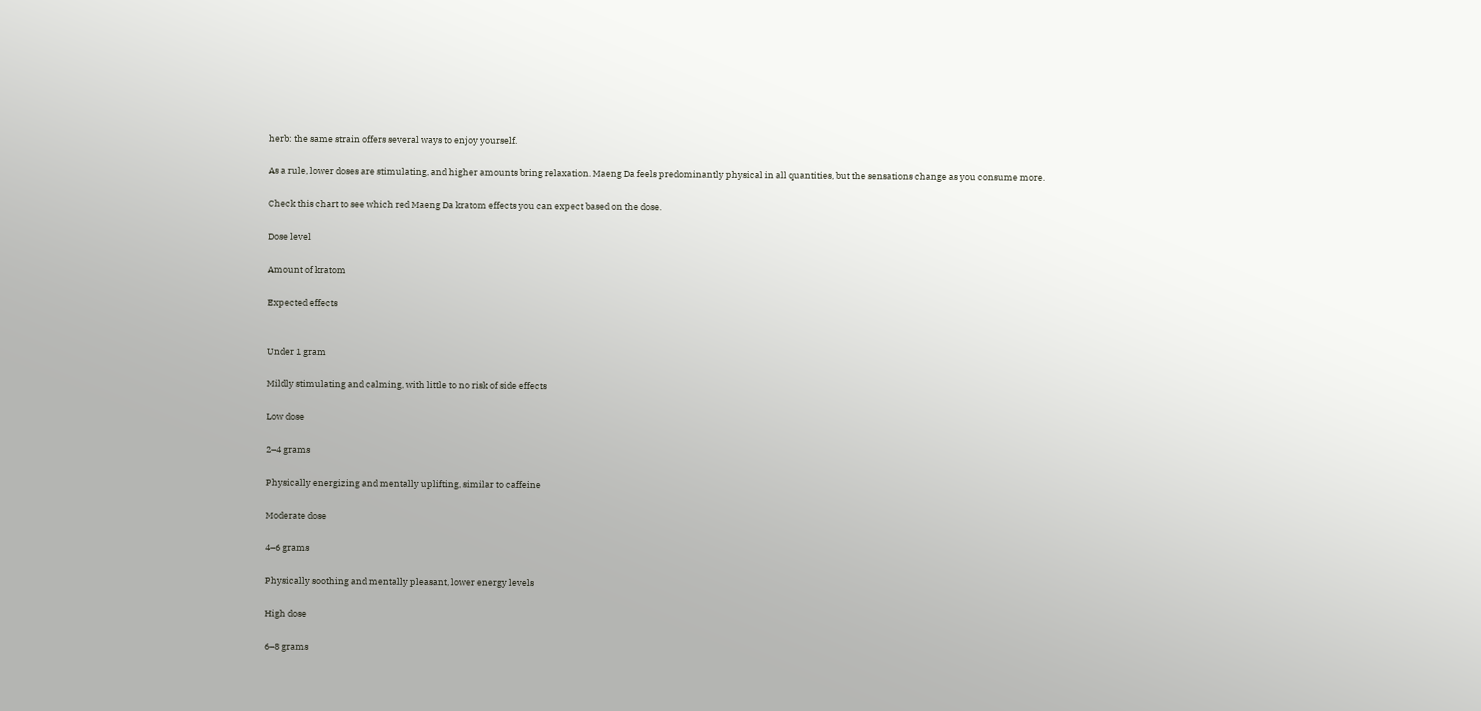herb: the same strain offers several ways to enjoy yourself.

As a rule, lower doses are stimulating, and higher amounts bring relaxation. Maeng Da feels predominantly physical in all quantities, but the sensations change as you consume more.

Check this chart to see which red Maeng Da kratom effects you can expect based on the dose.

Dose level

Amount of kratom

Expected effects


Under 1 gram

Mildly stimulating and calming, with little to no risk of side effects

Low dose

2–4 grams

Physically energizing and mentally uplifting, similar to caffeine

Moderate dose

4–6 grams

Physically soothing and mentally pleasant, lower energy levels

High dose

6–8 grams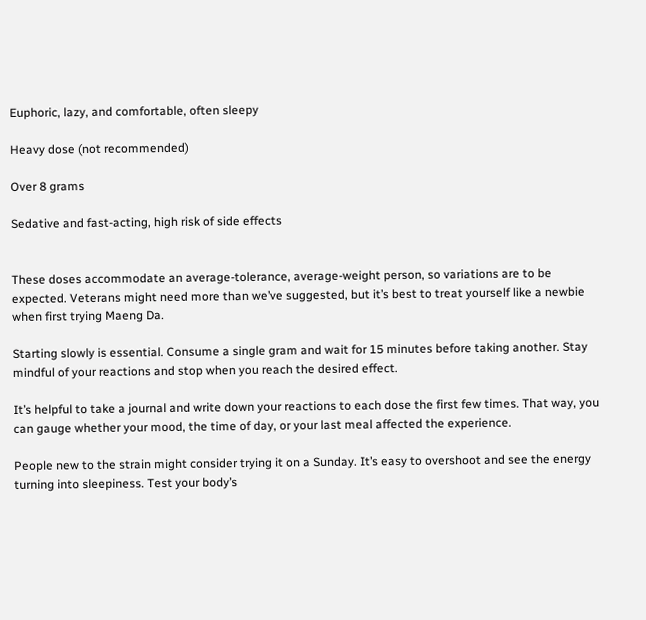Euphoric, lazy, and comfortable, often sleepy

Heavy dose (not recommended)

Over 8 grams

Sedative and fast-acting, high risk of side effects


These doses accommodate an average-tolerance, average-weight person, so variations are to be expected. Veterans might need more than we’ve suggested, but it’s best to treat yourself like a newbie when first trying Maeng Da.

Starting slowly is essential. Consume a single gram and wait for 15 minutes before taking another. Stay mindful of your reactions and stop when you reach the desired effect.

It’s helpful to take a journal and write down your reactions to each dose the first few times. That way, you can gauge whether your mood, the time of day, or your last meal affected the experience.

People new to the strain might consider trying it on a Sunday. It’s easy to overshoot and see the energy turning into sleepiness. Test your body’s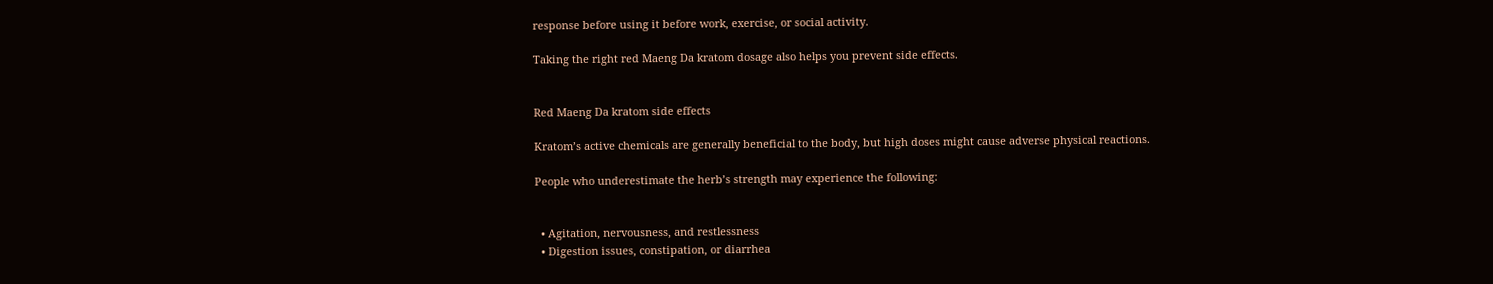response before using it before work, exercise, or social activity.

Taking the right red Maeng Da kratom dosage also helps you prevent side effects.


Red Maeng Da kratom side effects

Kratom’s active chemicals are generally beneficial to the body, but high doses might cause adverse physical reactions.

People who underestimate the herb’s strength may experience the following:


  • Agitation, nervousness, and restlessness
  • Digestion issues, constipation, or diarrhea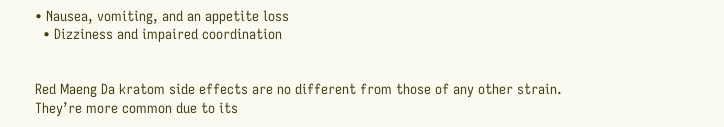• Nausea, vomiting, and an appetite loss
  • Dizziness and impaired coordination


Red Maeng Da kratom side effects are no different from those of any other strain. They’re more common due to its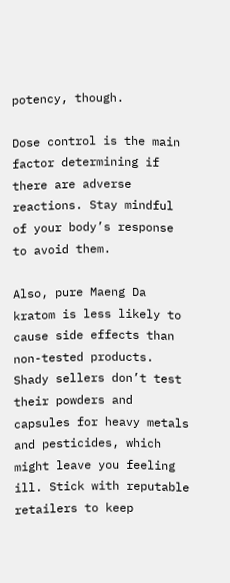potency, though.

Dose control is the main factor determining if there are adverse reactions. Stay mindful of your body’s response to avoid them.

Also, pure Maeng Da kratom is less likely to cause side effects than non-tested products. Shady sellers don’t test their powders and capsules for heavy metals and pesticides, which might leave you feeling ill. Stick with reputable retailers to keep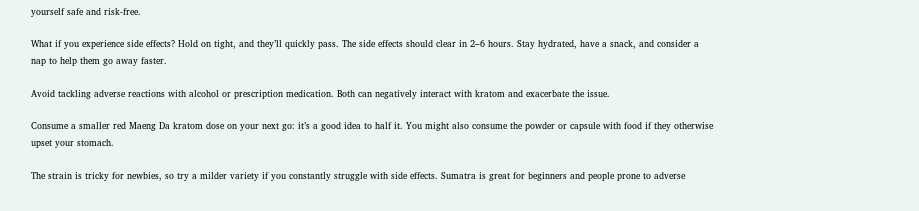yourself safe and risk-free.

What if you experience side effects? Hold on tight, and they’ll quickly pass. The side effects should clear in 2–6 hours. Stay hydrated, have a snack, and consider a nap to help them go away faster.

Avoid tackling adverse reactions with alcohol or prescription medication. Both can negatively interact with kratom and exacerbate the issue.

Consume a smaller red Maeng Da kratom dose on your next go: it’s a good idea to half it. You might also consume the powder or capsule with food if they otherwise upset your stomach.

The strain is tricky for newbies, so try a milder variety if you constantly struggle with side effects. Sumatra is great for beginners and people prone to adverse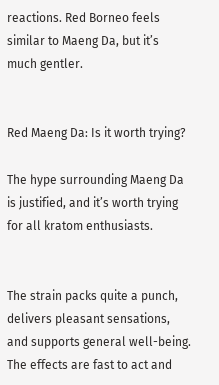reactions. Red Borneo feels similar to Maeng Da, but it’s much gentler.


Red Maeng Da: Is it worth trying?

The hype surrounding Maeng Da is justified, and it’s worth trying for all kratom enthusiasts.


The strain packs quite a punch, delivers pleasant sensations, and supports general well-being. The effects are fast to act and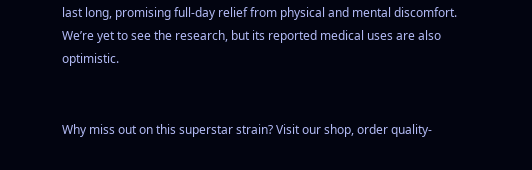last long, promising full-day relief from physical and mental discomfort. We’re yet to see the research, but its reported medical uses are also optimistic.


Why miss out on this superstar strain? Visit our shop, order quality-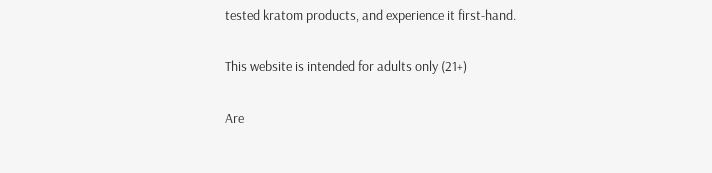tested kratom products, and experience it first-hand.

This website is intended for adults only (21+)

Are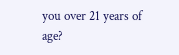you over 21 years of age?